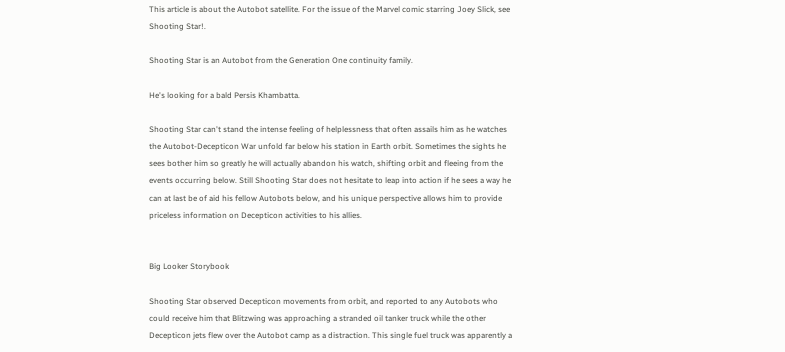This article is about the Autobot satellite. For the issue of the Marvel comic starring Joey Slick, see Shooting Star!.

Shooting Star is an Autobot from the Generation One continuity family.

He's looking for a bald Persis Khambatta.

Shooting Star can't stand the intense feeling of helplessness that often assails him as he watches the Autobot-Decepticon War unfold far below his station in Earth orbit. Sometimes the sights he sees bother him so greatly he will actually abandon his watch, shifting orbit and fleeing from the events occurring below. Still Shooting Star does not hesitate to leap into action if he sees a way he can at last be of aid his fellow Autobots below, and his unique perspective allows him to provide priceless information on Decepticon activities to his allies.


Big Looker Storybook

Shooting Star observed Decepticon movements from orbit, and reported to any Autobots who could receive him that Blitzwing was approaching a stranded oil tanker truck while the other Decepticon jets flew over the Autobot camp as a distraction. This single fuel truck was apparently a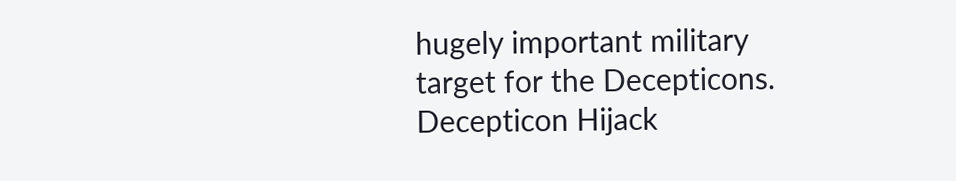hugely important military target for the Decepticons. Decepticon Hijack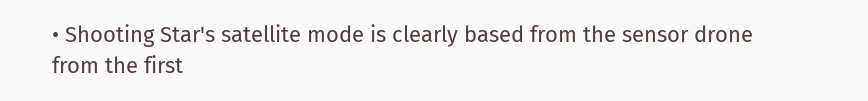• Shooting Star's satellite mode is clearly based from the sensor drone from the first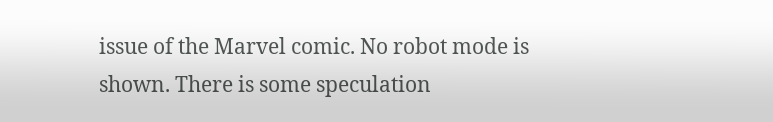issue of the Marvel comic. No robot mode is shown. There is some speculation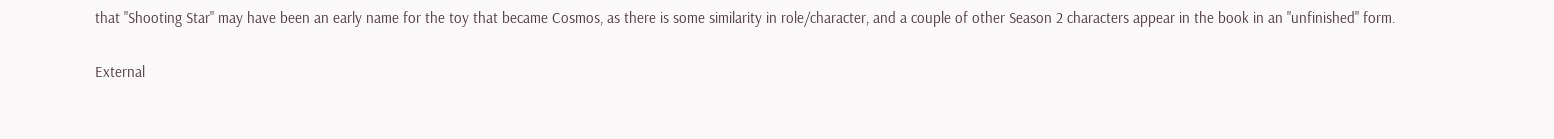that "Shooting Star" may have been an early name for the toy that became Cosmos, as there is some similarity in role/character, and a couple of other Season 2 characters appear in the book in an "unfinished" form.

External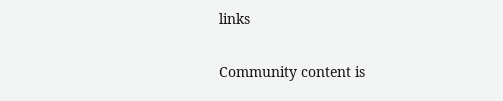links

Community content is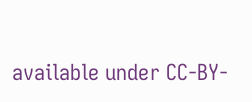available under CC-BY-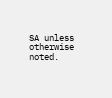SA unless otherwise noted.